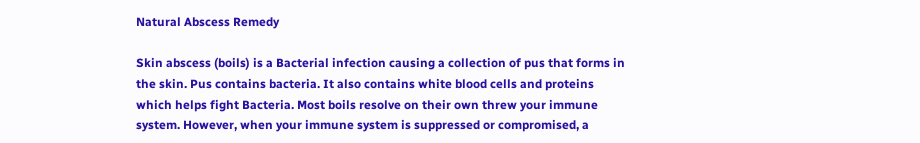Natural Abscess Remedy

Skin abscess (boils) is a Bacterial infection causing a collection of pus that forms in the skin. Pus contains bacteria. It also contains white blood cells and proteins which helps fight Bacteria. Most boils resolve on their own threw your immune system. However, when your immune system is suppressed or compromised, a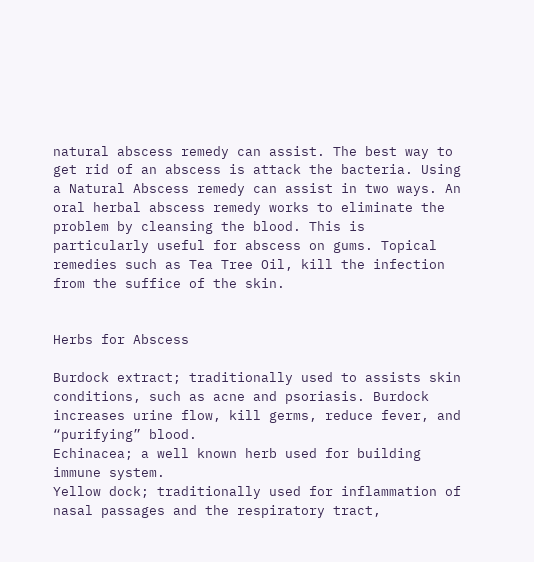natural abscess remedy can assist. The best way to get rid of an abscess is attack the bacteria. Using a Natural Abscess remedy can assist in two ways. An oral herbal abscess remedy works to eliminate the problem by cleansing the blood. This is particularly useful for abscess on gums. Topical remedies such as Tea Tree Oil, kill the infection from the suffice of the skin.


Herbs for Abscess

Burdock extract; traditionally used to assists skin conditions, such as acne and psoriasis. Burdock increases urine flow, kill germs, reduce fever, and “purifying” blood.
Echinacea; a well known herb used for building immune system.
Yellow dock; traditionally used for inflammation of nasal passages and the respiratory tract,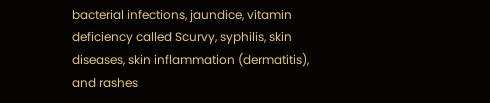bacterial infections, jaundice, vitamin deficiency called Scurvy, syphilis, skin diseases, skin inflammation (dermatitis), and rashes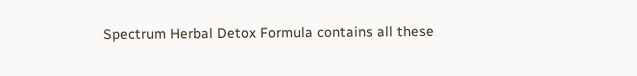Spectrum Herbal Detox Formula contains all these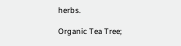herbs.

Organic Tea Tree;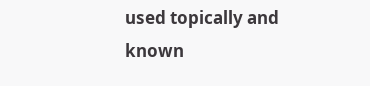used topically and known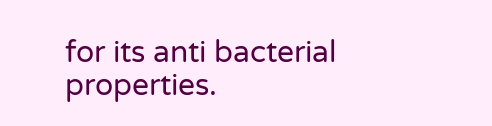for its anti bacterial properties.